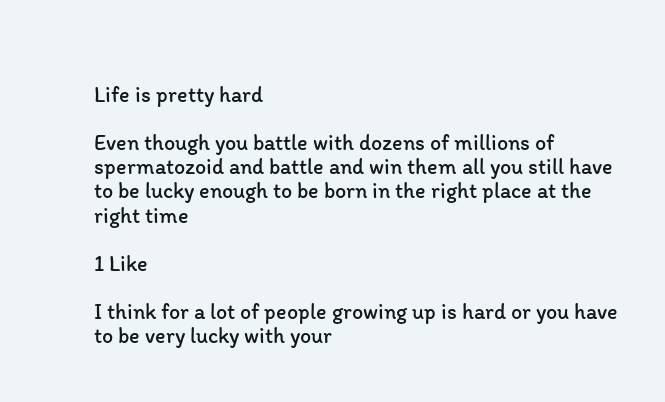Life is pretty hard

Even though you battle with dozens of millions of spermatozoid and battle and win them all you still have to be lucky enough to be born in the right place at the right time

1 Like

I think for a lot of people growing up is hard or you have to be very lucky with your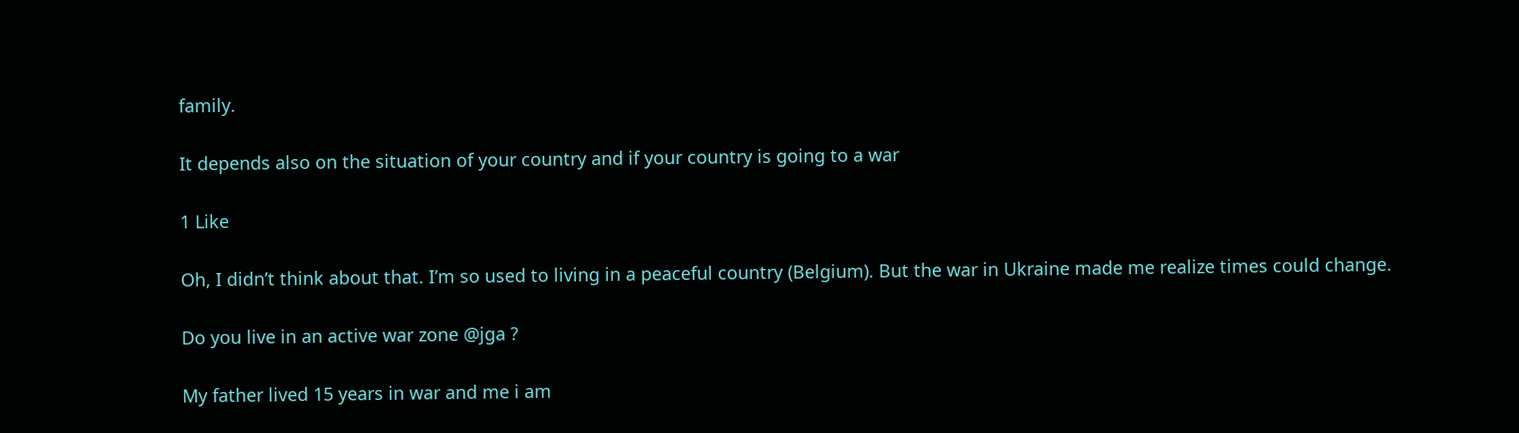family.

It depends also on the situation of your country and if your country is going to a war

1 Like

Oh, I didn’t think about that. I’m so used to living in a peaceful country (Belgium). But the war in Ukraine made me realize times could change.

Do you live in an active war zone @jga ?

My father lived 15 years in war and me i am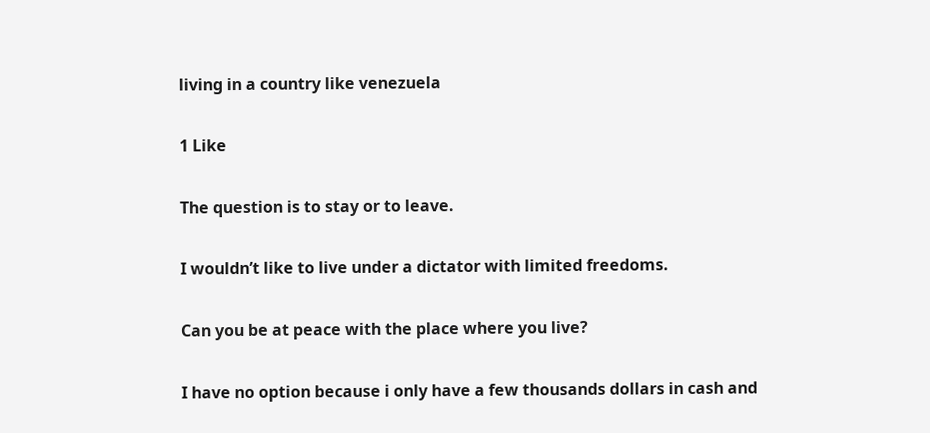living in a country like venezuela

1 Like

The question is to stay or to leave.

I wouldn’t like to live under a dictator with limited freedoms.

Can you be at peace with the place where you live?

I have no option because i only have a few thousands dollars in cash and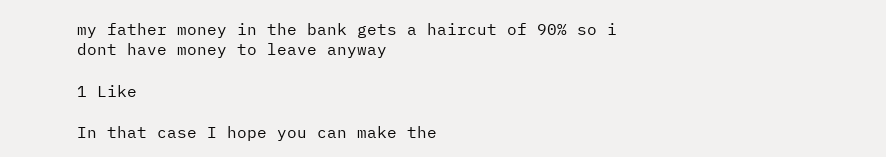my father money in the bank gets a haircut of 90% so i dont have money to leave anyway

1 Like

In that case I hope you can make the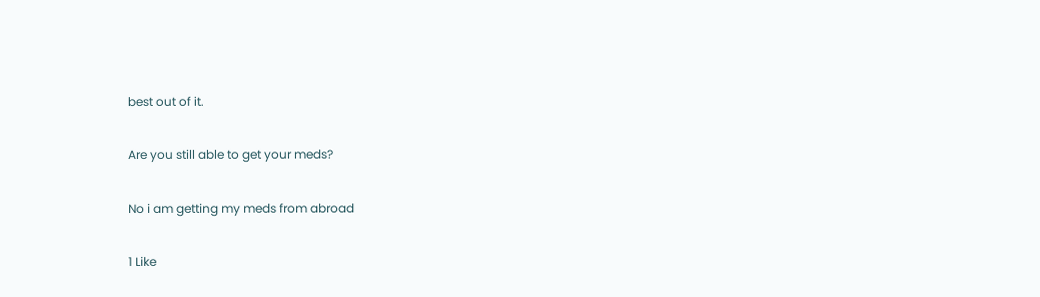best out of it.

Are you still able to get your meds?

No i am getting my meds from abroad

1 Like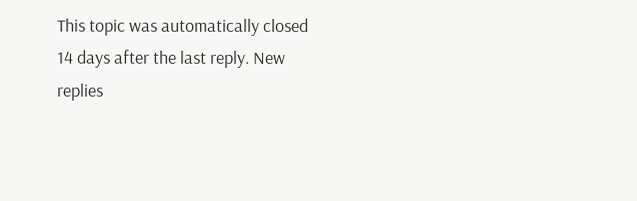This topic was automatically closed 14 days after the last reply. New replies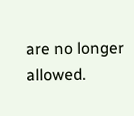are no longer allowed.